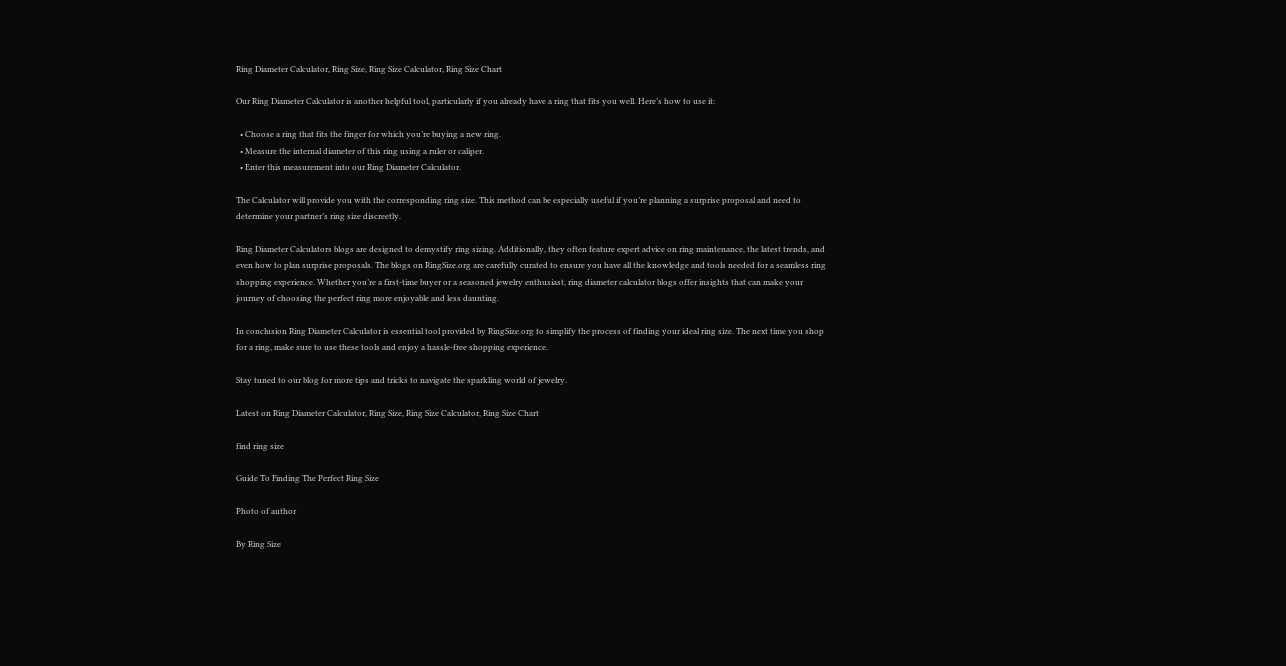Ring Diameter Calculator, Ring Size, Ring Size Calculator, Ring Size Chart

Our Ring Diameter Calculator is another helpful tool, particularly if you already have a ring that fits you well. Here’s how to use it:

  • Choose a ring that fits the finger for which you’re buying a new ring.
  • Measure the internal diameter of this ring using a ruler or caliper.
  • Enter this measurement into our Ring Diameter Calculator.

The Calculator will provide you with the corresponding ring size. This method can be especially useful if you’re planning a surprise proposal and need to determine your partner’s ring size discreetly.

Ring Diameter Calculators blogs are designed to demystify ring sizing. Additionally, they often feature expert advice on ring maintenance, the latest trends, and even how to plan surprise proposals. The blogs on RingSize.org are carefully curated to ensure you have all the knowledge and tools needed for a seamless ring shopping experience. Whether you’re a first-time buyer or a seasoned jewelry enthusiast, ring diameter calculator blogs offer insights that can make your journey of choosing the perfect ring more enjoyable and less daunting.

In conclusion Ring Diameter Calculator is essential tool provided by RingSize.org to simplify the process of finding your ideal ring size. The next time you shop for a ring, make sure to use these tools and enjoy a hassle-free shopping experience.

Stay tuned to our blog for more tips and tricks to navigate the sparkling world of jewelry.

Latest on Ring Diameter Calculator, Ring Size, Ring Size Calculator, Ring Size Chart

find ring size

Guide To Finding The Perfect Ring Size

Photo of author

By Ring Size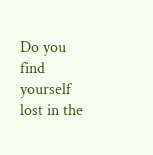Do you find yourself lost in the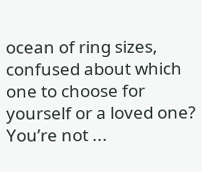ocean of ring sizes, confused about which one to choose for yourself or a loved one? You’re not ...